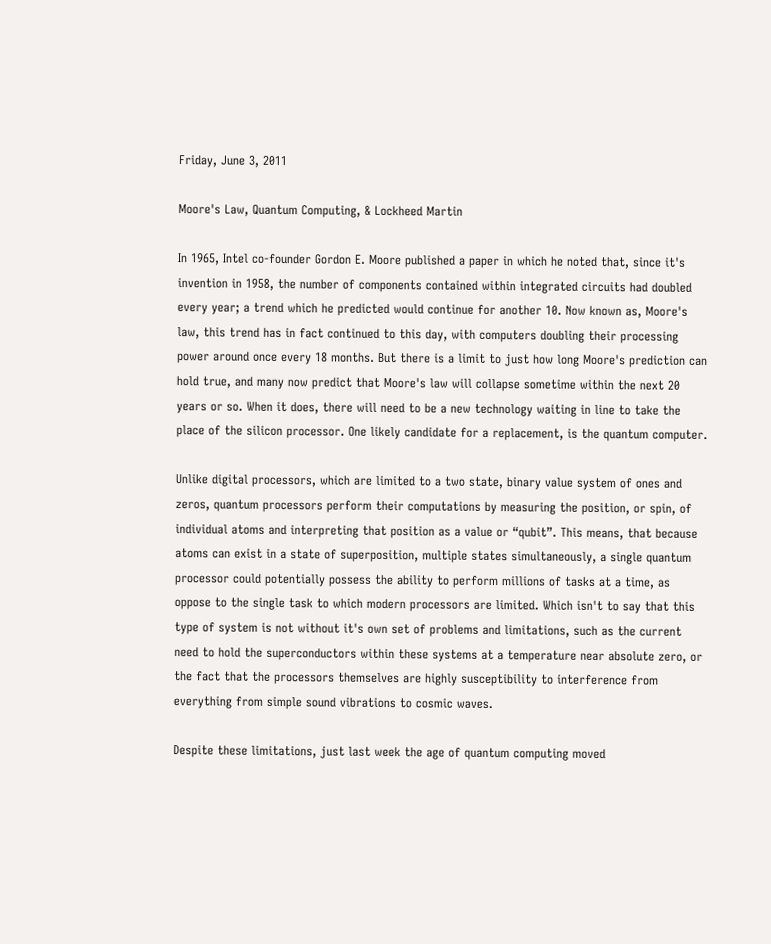Friday, June 3, 2011

Moore's Law, Quantum Computing, & Lockheed Martin

In 1965, Intel co-founder Gordon E. Moore published a paper in which he noted that, since it's invention in 1958, the number of components contained within integrated circuits had doubled every year; a trend which he predicted would continue for another 10. Now known as, Moore's law, this trend has in fact continued to this day, with computers doubling their processing power around once every 18 months. But there is a limit to just how long Moore's prediction can hold true, and many now predict that Moore's law will collapse sometime within the next 20 years or so. When it does, there will need to be a new technology waiting in line to take the place of the silicon processor. One likely candidate for a replacement, is the quantum computer.

Unlike digital processors, which are limited to a two state, binary value system of ones and zeros, quantum processors perform their computations by measuring the position, or spin, of individual atoms and interpreting that position as a value or “qubit”. This means, that because atoms can exist in a state of superposition, multiple states simultaneously, a single quantum processor could potentially possess the ability to perform millions of tasks at a time, as oppose to the single task to which modern processors are limited. Which isn't to say that this type of system is not without it's own set of problems and limitations, such as the current need to hold the superconductors within these systems at a temperature near absolute zero, or the fact that the processors themselves are highly susceptibility to interference from everything from simple sound vibrations to cosmic waves.

Despite these limitations, just last week the age of quantum computing moved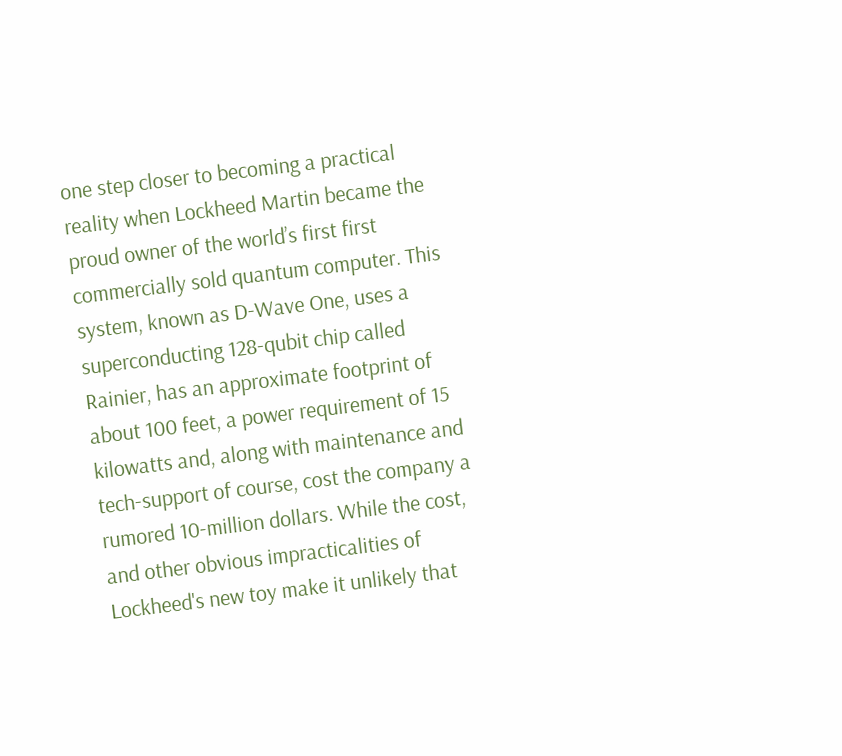one step closer to becoming a practical reality when Lockheed Martin became the proud owner of the world’s first first commercially sold quantum computer. This system, known as D-Wave One, uses a superconducting 128-qubit chip called Rainier, has an approximate footprint of about 100 feet, a power requirement of 15 kilowatts and, along with maintenance and tech-support of course, cost the company a rumored 10-million dollars. While the cost, and other obvious impracticalities of Lockheed's new toy make it unlikely that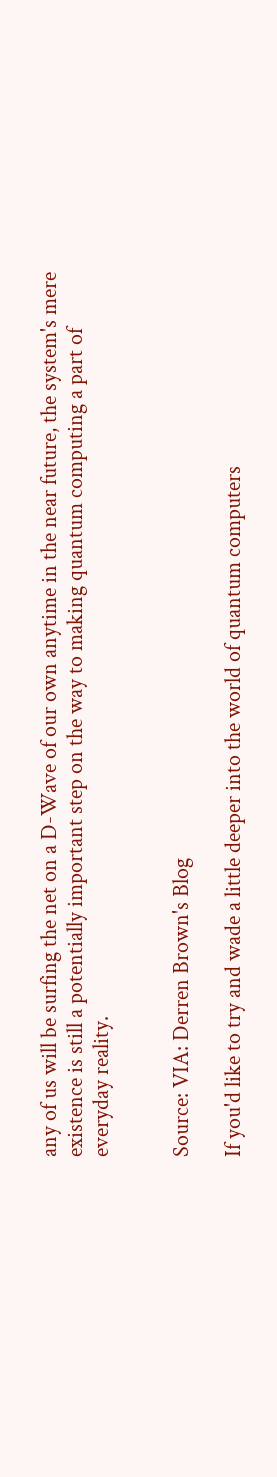any of us will be surfing the net on a D-Wave of our own anytime in the near future, the system's mere existence is still a potentially important step on the way to making quantum computing a part of everyday reality.


Source: VIA: Derren Brown's Blog

If you'd like to try and wade a little deeper into the world of quantum computers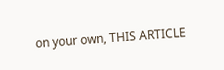on your own, THIS ARTICLE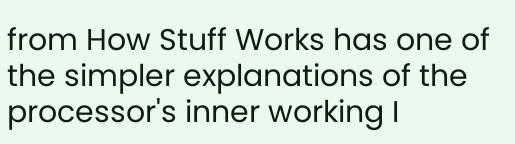from How Stuff Works has one of the simpler explanations of the processor's inner working I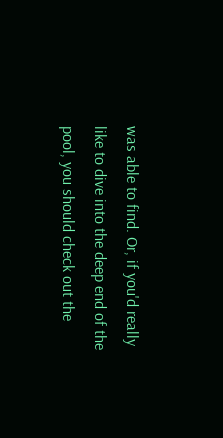was able to find. Or, if you'd really like to dive into the deep end of the pool, you should check out the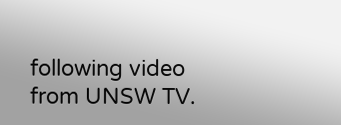following video from UNSW TV.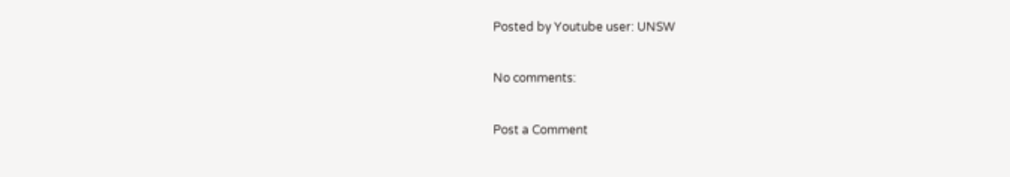Posted by Youtube user: UNSW

No comments:

Post a Comment